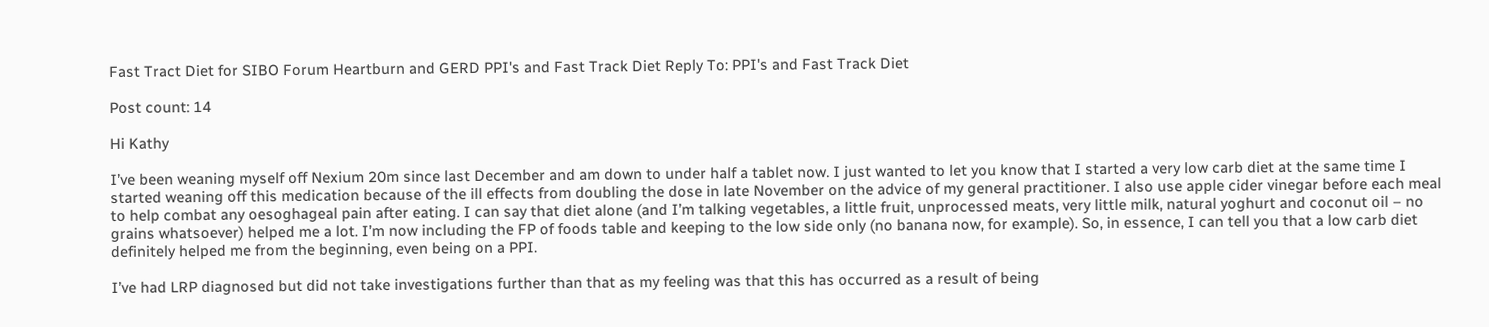Fast Tract Diet for SIBO Forum Heartburn and GERD PPI's and Fast Track Diet Reply To: PPI's and Fast Track Diet

Post count: 14

Hi Kathy

I’ve been weaning myself off Nexium 20m since last December and am down to under half a tablet now. I just wanted to let you know that I started a very low carb diet at the same time I started weaning off this medication because of the ill effects from doubling the dose in late November on the advice of my general practitioner. I also use apple cider vinegar before each meal to help combat any oesoghageal pain after eating. I can say that diet alone (and I’m talking vegetables, a little fruit, unprocessed meats, very little milk, natural yoghurt and coconut oil – no grains whatsoever) helped me a lot. I’m now including the FP of foods table and keeping to the low side only (no banana now, for example). So, in essence, I can tell you that a low carb diet definitely helped me from the beginning, even being on a PPI.

I’ve had LRP diagnosed but did not take investigations further than that as my feeling was that this has occurred as a result of being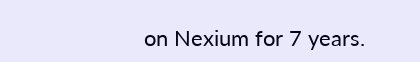on Nexium for 7 years.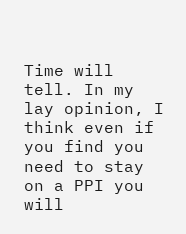Time will tell. In my lay opinion, I think even if you find you need to stay on a PPI you will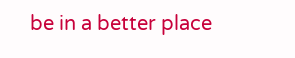be in a better place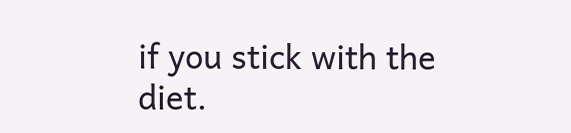if you stick with the diet.